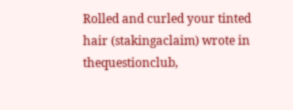Rolled and curled your tinted hair (stakingaclaim) wrote in thequestionclub,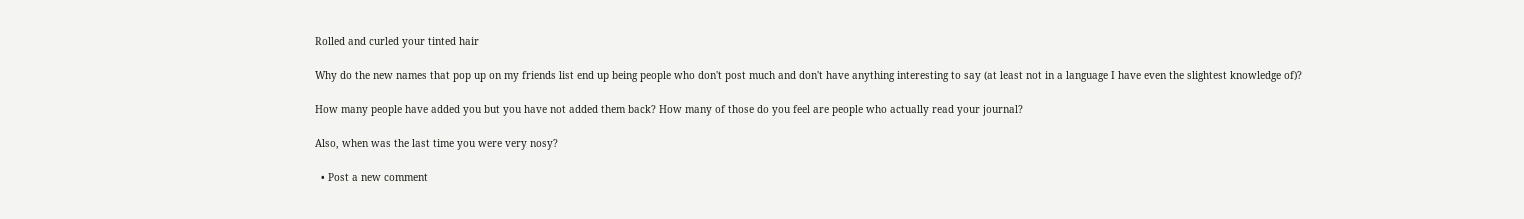Rolled and curled your tinted hair

Why do the new names that pop up on my friends list end up being people who don't post much and don't have anything interesting to say (at least not in a language I have even the slightest knowledge of)?

How many people have added you but you have not added them back? How many of those do you feel are people who actually read your journal?

Also, when was the last time you were very nosy?

  • Post a new comment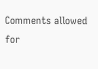Comments allowed for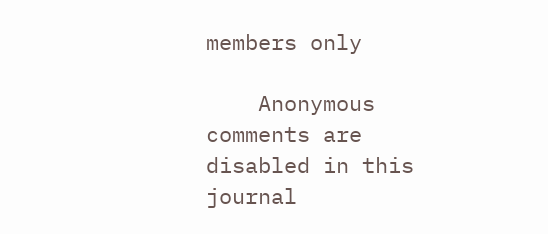members only

    Anonymous comments are disabled in this journal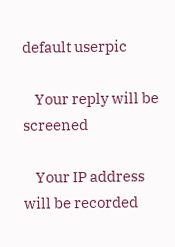default userpic

    Your reply will be screened

    Your IP address will be recorded